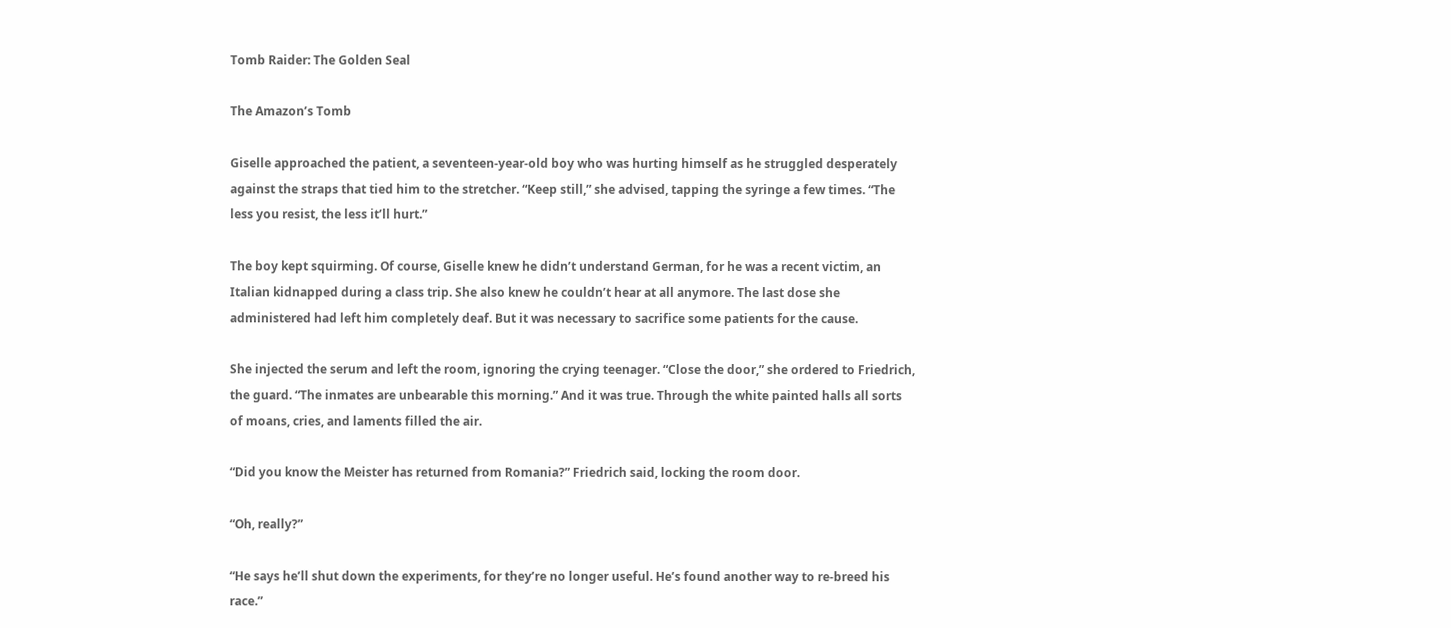Tomb Raider: The Golden Seal

The Amazon’s Tomb

Giselle approached the patient, a seventeen-year-old boy who was hurting himself as he struggled desperately against the straps that tied him to the stretcher. “Keep still,” she advised, tapping the syringe a few times. “The less you resist, the less it’ll hurt.”

The boy kept squirming. Of course, Giselle knew he didn’t understand German, for he was a recent victim, an Italian kidnapped during a class trip. She also knew he couldn’t hear at all anymore. The last dose she administered had left him completely deaf. But it was necessary to sacrifice some patients for the cause.

She injected the serum and left the room, ignoring the crying teenager. “Close the door,” she ordered to Friedrich, the guard. “The inmates are unbearable this morning.” And it was true. Through the white painted halls all sorts of moans, cries, and laments filled the air.

“Did you know the Meister has returned from Romania?” Friedrich said, locking the room door.

“Oh, really?”

“He says he’ll shut down the experiments, for they’re no longer useful. He’s found another way to re-breed his race.”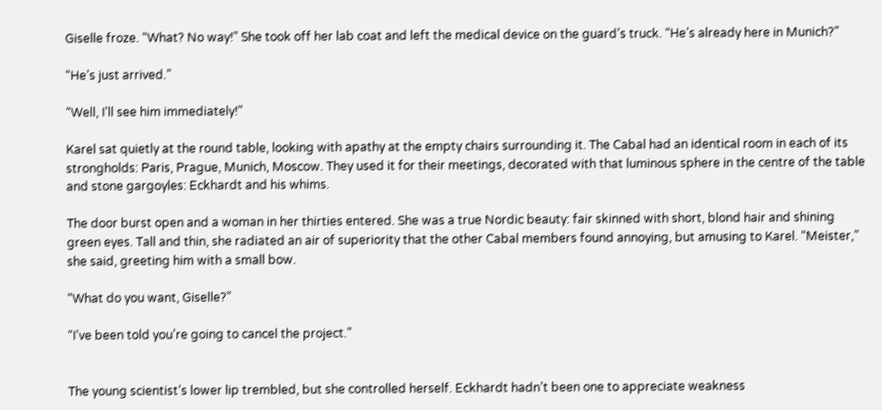Giselle froze. “What? No way!” She took off her lab coat and left the medical device on the guard’s truck. “He’s already here in Munich?”

“He’s just arrived.”

“Well, I’ll see him immediately!”

Karel sat quietly at the round table, looking with apathy at the empty chairs surrounding it. The Cabal had an identical room in each of its strongholds: Paris, Prague, Munich, Moscow. They used it for their meetings, decorated with that luminous sphere in the centre of the table and stone gargoyles: Eckhardt and his whims.

The door burst open and a woman in her thirties entered. She was a true Nordic beauty: fair skinned with short, blond hair and shining green eyes. Tall and thin, she radiated an air of superiority that the other Cabal members found annoying, but amusing to Karel. “Meister,” she said, greeting him with a small bow.

“What do you want, Giselle?”

“I’ve been told you’re going to cancel the project.”


The young scientist’s lower lip trembled, but she controlled herself. Eckhardt hadn’t been one to appreciate weakness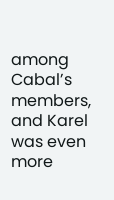among Cabal’s members, and Karel was even more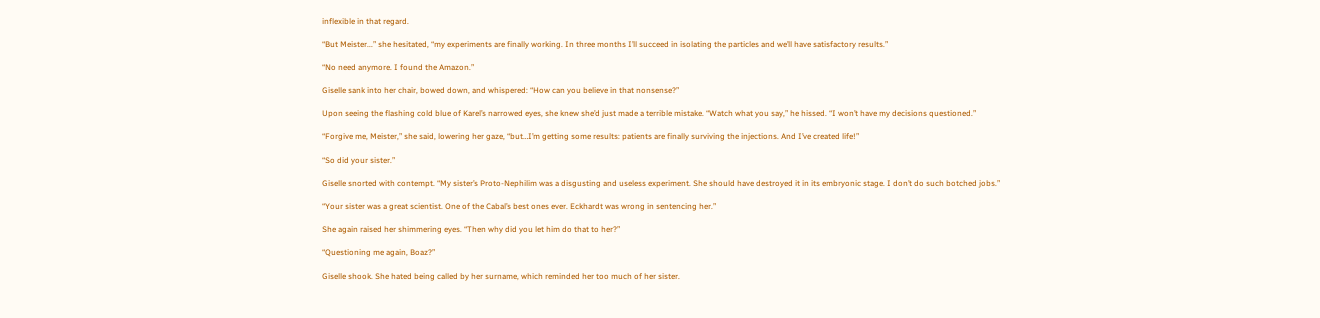inflexible in that regard.

“But Meister...” she hesitated, “my experiments are finally working. In three months I’ll succeed in isolating the particles and we’ll have satisfactory results.”

“No need anymore. I found the Amazon.”

Giselle sank into her chair, bowed down, and whispered: “How can you believe in that nonsense?”

Upon seeing the flashing cold blue of Karel’s narrowed eyes, she knew she’d just made a terrible mistake. “Watch what you say,” he hissed. “I won’t have my decisions questioned.”

“Forgive me, Meister,” she said, lowering her gaze, “but…I’m getting some results: patients are finally surviving the injections. And I’ve created life!”

“So did your sister.”

Giselle snorted with contempt. “My sister’s Proto-Nephilim was a disgusting and useless experiment. She should have destroyed it in its embryonic stage. I don’t do such botched jobs.”

“Your sister was a great scientist. One of the Cabal’s best ones ever. Eckhardt was wrong in sentencing her.”

She again raised her shimmering eyes. “Then why did you let him do that to her?”

“Questioning me again, Boaz?”

Giselle shook. She hated being called by her surname, which reminded her too much of her sister.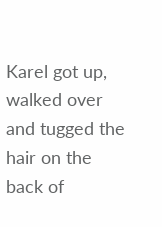Karel got up, walked over and tugged the hair on the back of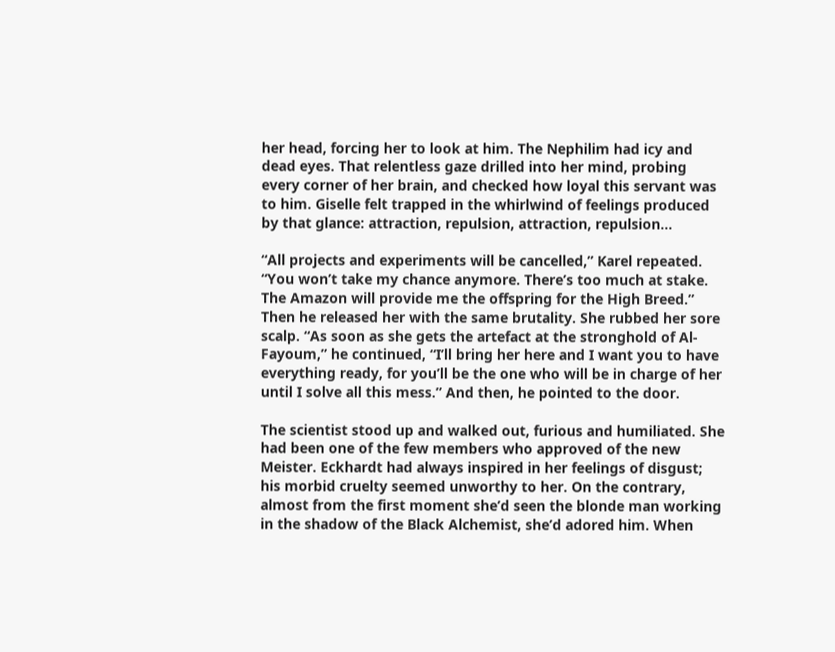her head, forcing her to look at him. The Nephilim had icy and dead eyes. That relentless gaze drilled into her mind, probing every corner of her brain, and checked how loyal this servant was to him. Giselle felt trapped in the whirlwind of feelings produced by that glance: attraction, repulsion, attraction, repulsion...

“All projects and experiments will be cancelled,” Karel repeated. “You won’t take my chance anymore. There’s too much at stake. The Amazon will provide me the offspring for the High Breed.” Then he released her with the same brutality. She rubbed her sore scalp. “As soon as she gets the artefact at the stronghold of Al-Fayoum,” he continued, “I’ll bring her here and I want you to have everything ready, for you’ll be the one who will be in charge of her until I solve all this mess.” And then, he pointed to the door.

The scientist stood up and walked out, furious and humiliated. She had been one of the few members who approved of the new Meister. Eckhardt had always inspired in her feelings of disgust; his morbid cruelty seemed unworthy to her. On the contrary, almost from the first moment she’d seen the blonde man working in the shadow of the Black Alchemist, she’d adored him. When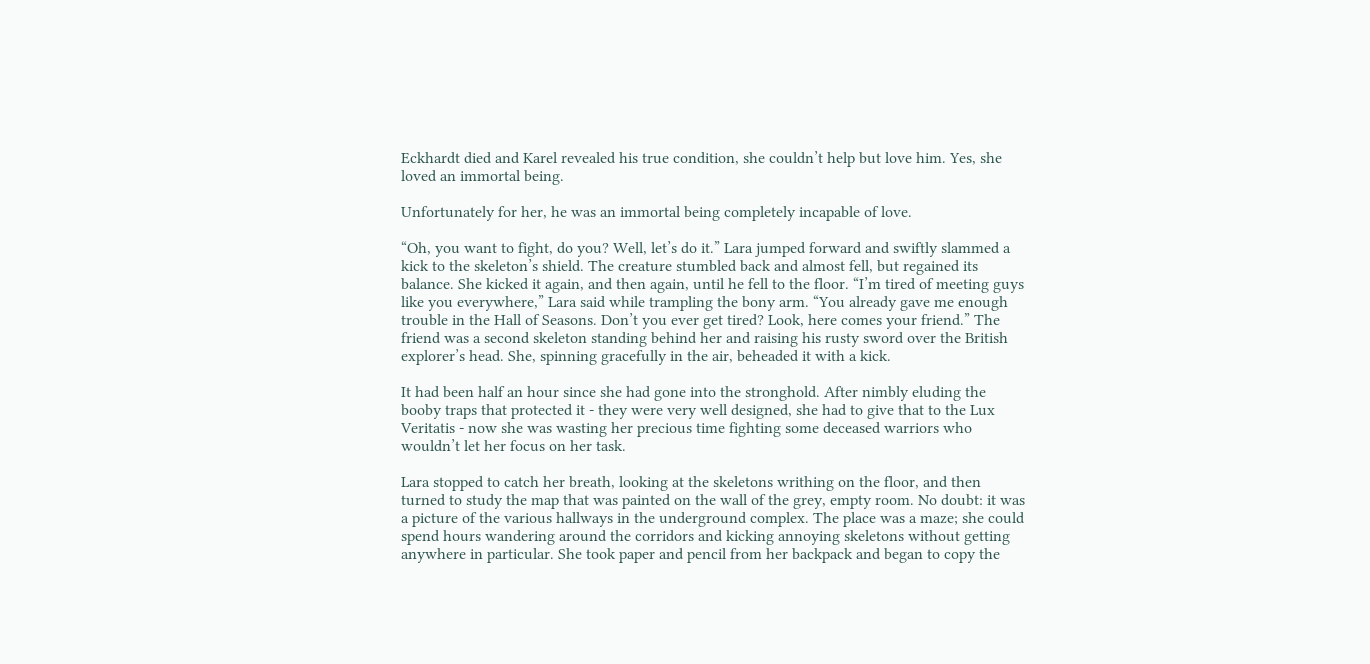Eckhardt died and Karel revealed his true condition, she couldn’t help but love him. Yes, she loved an immortal being.

Unfortunately for her, he was an immortal being completely incapable of love.

“Oh, you want to fight, do you? Well, let’s do it.” Lara jumped forward and swiftly slammed a kick to the skeleton’s shield. The creature stumbled back and almost fell, but regained its balance. She kicked it again, and then again, until he fell to the floor. “I’m tired of meeting guys like you everywhere,” Lara said while trampling the bony arm. “You already gave me enough trouble in the Hall of Seasons. Don’t you ever get tired? Look, here comes your friend.” The friend was a second skeleton standing behind her and raising his rusty sword over the British explorer’s head. She, spinning gracefully in the air, beheaded it with a kick.

It had been half an hour since she had gone into the stronghold. After nimbly eluding the booby traps that protected it - they were very well designed, she had to give that to the Lux Veritatis - now she was wasting her precious time fighting some deceased warriors who wouldn’t let her focus on her task.

Lara stopped to catch her breath, looking at the skeletons writhing on the floor, and then turned to study the map that was painted on the wall of the grey, empty room. No doubt: it was a picture of the various hallways in the underground complex. The place was a maze; she could spend hours wandering around the corridors and kicking annoying skeletons without getting anywhere in particular. She took paper and pencil from her backpack and began to copy the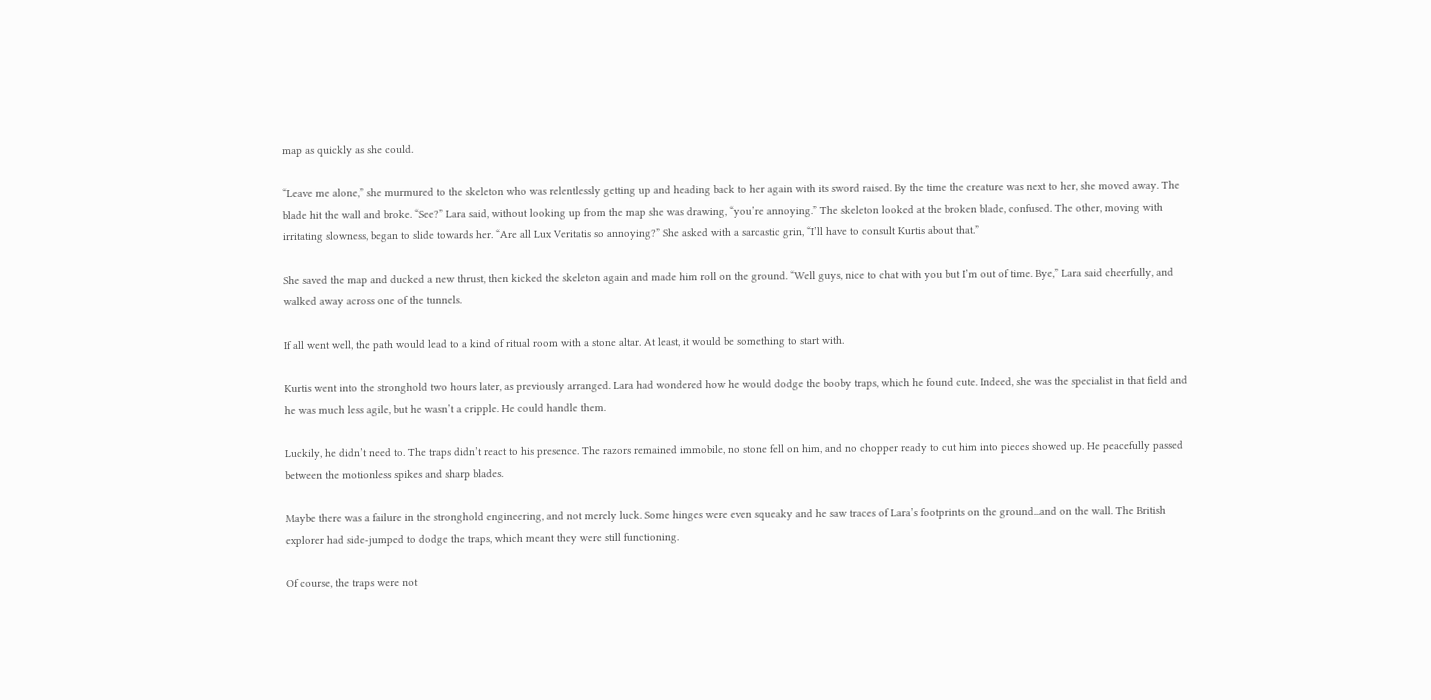map as quickly as she could.

“Leave me alone,” she murmured to the skeleton who was relentlessly getting up and heading back to her again with its sword raised. By the time the creature was next to her, she moved away. The blade hit the wall and broke. “See?” Lara said, without looking up from the map she was drawing, “you’re annoying.” The skeleton looked at the broken blade, confused. The other, moving with irritating slowness, began to slide towards her. “Are all Lux Veritatis so annoying?” She asked with a sarcastic grin, “I’ll have to consult Kurtis about that.”

She saved the map and ducked a new thrust, then kicked the skeleton again and made him roll on the ground. “Well guys, nice to chat with you but I’m out of time. Bye,” Lara said cheerfully, and walked away across one of the tunnels.

If all went well, the path would lead to a kind of ritual room with a stone altar. At least, it would be something to start with.

Kurtis went into the stronghold two hours later, as previously arranged. Lara had wondered how he would dodge the booby traps, which he found cute. Indeed, she was the specialist in that field and he was much less agile, but he wasn’t a cripple. He could handle them.

Luckily, he didn’t need to. The traps didn’t react to his presence. The razors remained immobile, no stone fell on him, and no chopper ready to cut him into pieces showed up. He peacefully passed between the motionless spikes and sharp blades.

Maybe there was a failure in the stronghold engineering, and not merely luck. Some hinges were even squeaky and he saw traces of Lara’s footprints on the ground...and on the wall. The British explorer had side-jumped to dodge the traps, which meant they were still functioning.

Of course, the traps were not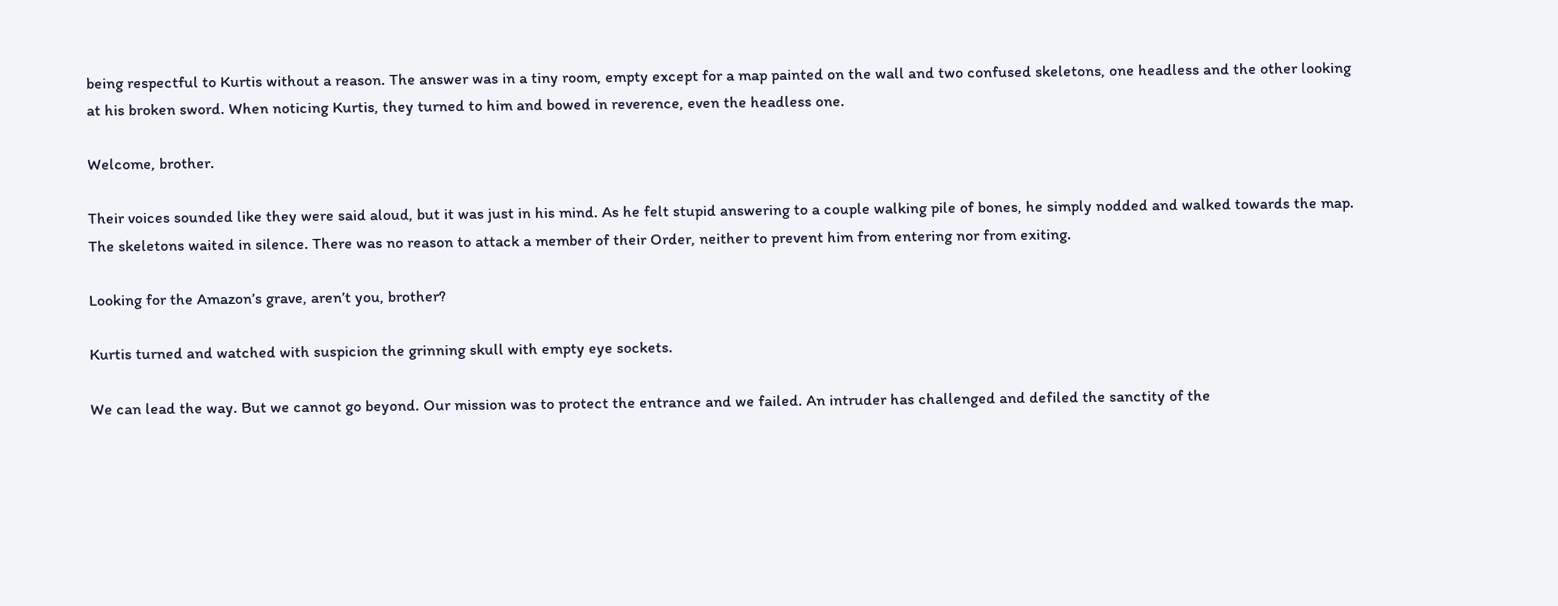being respectful to Kurtis without a reason. The answer was in a tiny room, empty except for a map painted on the wall and two confused skeletons, one headless and the other looking at his broken sword. When noticing Kurtis, they turned to him and bowed in reverence, even the headless one.

Welcome, brother.

Their voices sounded like they were said aloud, but it was just in his mind. As he felt stupid answering to a couple walking pile of bones, he simply nodded and walked towards the map. The skeletons waited in silence. There was no reason to attack a member of their Order, neither to prevent him from entering nor from exiting.

Looking for the Amazon’s grave, aren’t you, brother?

Kurtis turned and watched with suspicion the grinning skull with empty eye sockets.

We can lead the way. But we cannot go beyond. Our mission was to protect the entrance and we failed. An intruder has challenged and defiled the sanctity of the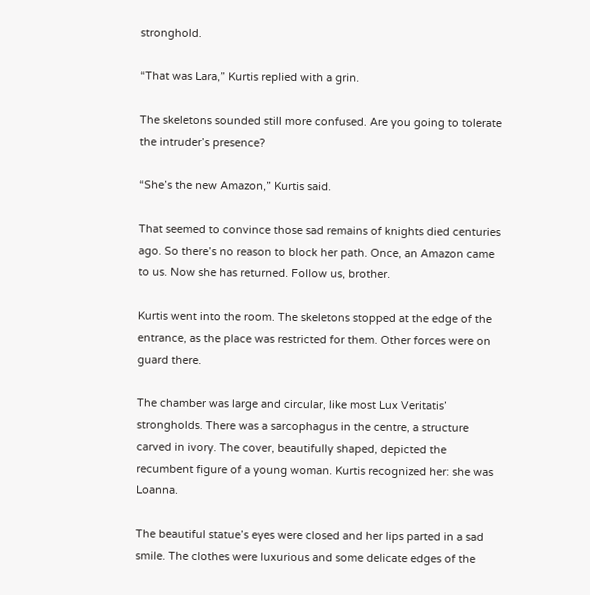stronghold.

“That was Lara,” Kurtis replied with a grin.

The skeletons sounded still more confused. Are you going to tolerate the intruder’s presence?

“She’s the new Amazon,” Kurtis said.

That seemed to convince those sad remains of knights died centuries ago. So there’s no reason to block her path. Once, an Amazon came to us. Now she has returned. Follow us, brother.

Kurtis went into the room. The skeletons stopped at the edge of the entrance, as the place was restricted for them. Other forces were on guard there.

The chamber was large and circular, like most Lux Veritatis’ strongholds. There was a sarcophagus in the centre, a structure carved in ivory. The cover, beautifully shaped, depicted the recumbent figure of a young woman. Kurtis recognized her: she was Loanna.

The beautiful statue’s eyes were closed and her lips parted in a sad smile. The clothes were luxurious and some delicate edges of the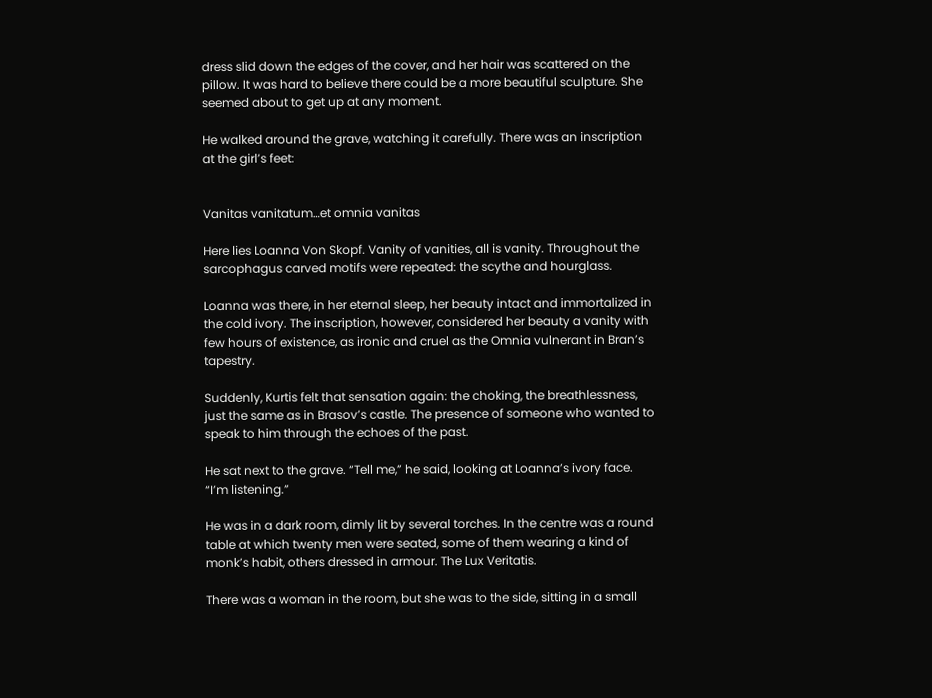dress slid down the edges of the cover, and her hair was scattered on the pillow. It was hard to believe there could be a more beautiful sculpture. She seemed about to get up at any moment.

He walked around the grave, watching it carefully. There was an inscription at the girl’s feet:


Vanitas vanitatum…et omnia vanitas

Here lies Loanna Von Skopf. Vanity of vanities, all is vanity. Throughout the sarcophagus carved motifs were repeated: the scythe and hourglass.

Loanna was there, in her eternal sleep, her beauty intact and immortalized in the cold ivory. The inscription, however, considered her beauty a vanity with few hours of existence, as ironic and cruel as the Omnia vulnerant in Bran’s tapestry.

Suddenly, Kurtis felt that sensation again: the choking, the breathlessness, just the same as in Brasov’s castle. The presence of someone who wanted to speak to him through the echoes of the past.

He sat next to the grave. “Tell me,” he said, looking at Loanna’s ivory face. “I’m listening.”

He was in a dark room, dimly lit by several torches. In the centre was a round table at which twenty men were seated, some of them wearing a kind of monk’s habit, others dressed in armour. The Lux Veritatis.

There was a woman in the room, but she was to the side, sitting in a small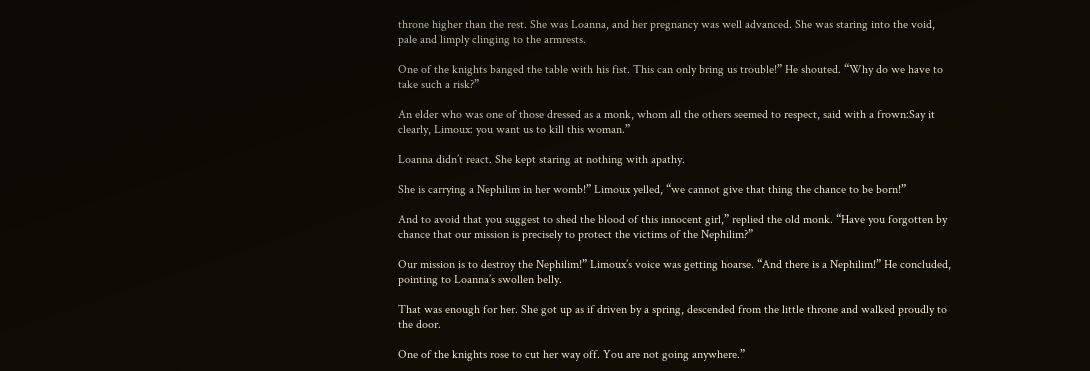throne higher than the rest. She was Loanna, and her pregnancy was well advanced. She was staring into the void, pale and limply clinging to the armrests.

One of the knights banged the table with his fist. This can only bring us trouble!” He shouted. “Why do we have to take such a risk?”

An elder who was one of those dressed as a monk, whom all the others seemed to respect, said with a frown:Say it clearly, Limoux: you want us to kill this woman.”

Loanna didn’t react. She kept staring at nothing with apathy.

She is carrying a Nephilim in her womb!” Limoux yelled, “we cannot give that thing the chance to be born!”

And to avoid that you suggest to shed the blood of this innocent girl,” replied the old monk. “Have you forgotten by chance that our mission is precisely to protect the victims of the Nephilim?”

Our mission is to destroy the Nephilim!” Limoux’s voice was getting hoarse. “And there is a Nephilim!” He concluded, pointing to Loanna’s swollen belly.

That was enough for her. She got up as if driven by a spring, descended from the little throne and walked proudly to the door.

One of the knights rose to cut her way off. You are not going anywhere.”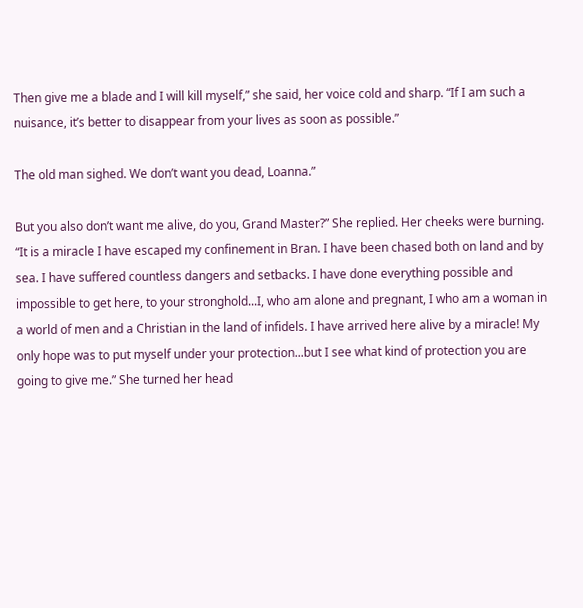Then give me a blade and I will kill myself,” she said, her voice cold and sharp. “If I am such a nuisance, it’s better to disappear from your lives as soon as possible.”

The old man sighed. We don’t want you dead, Loanna.”

But you also don’t want me alive, do you, Grand Master?” She replied. Her cheeks were burning. “It is a miracle I have escaped my confinement in Bran. I have been chased both on land and by sea. I have suffered countless dangers and setbacks. I have done everything possible and impossible to get here, to your stronghold...I, who am alone and pregnant, I who am a woman in a world of men and a Christian in the land of infidels. I have arrived here alive by a miracle! My only hope was to put myself under your protection...but I see what kind of protection you are going to give me.” She turned her head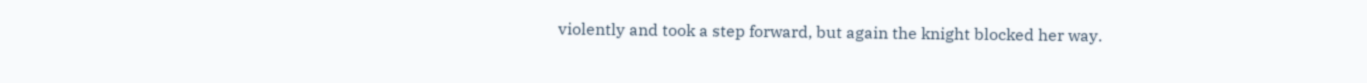violently and took a step forward, but again the knight blocked her way.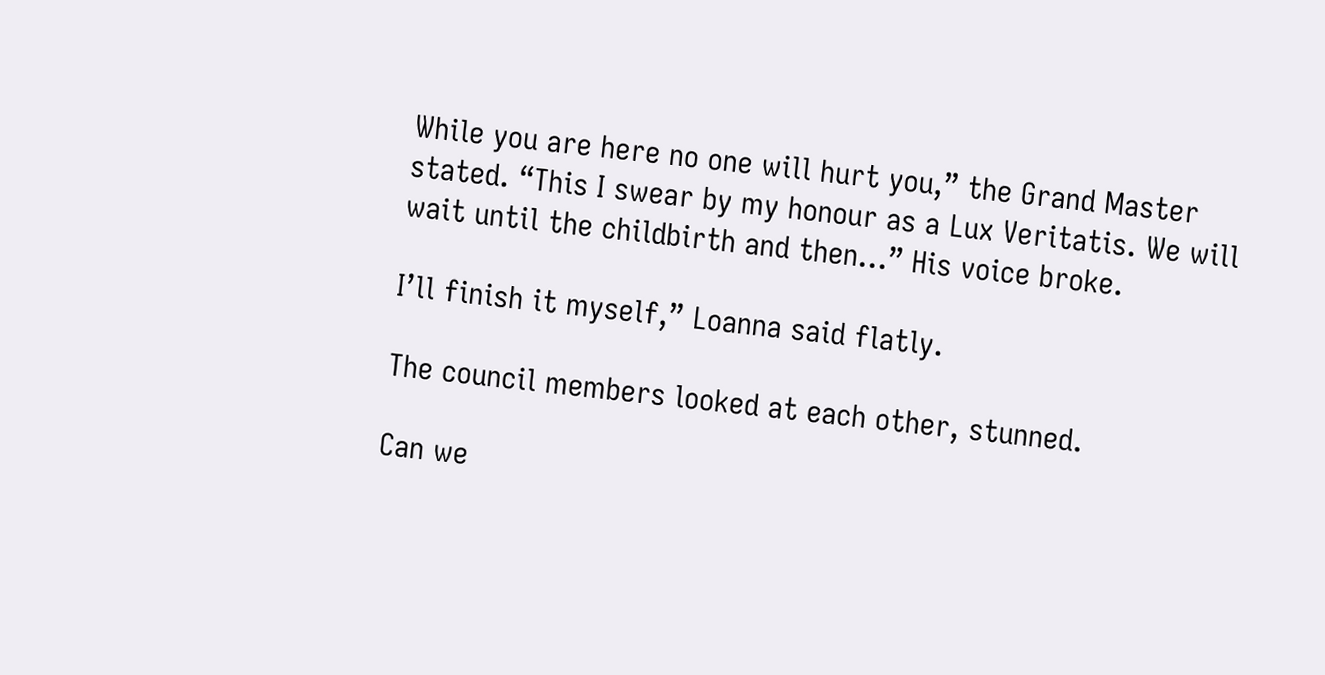While you are here no one will hurt you,” the Grand Master stated. “This I swear by my honour as a Lux Veritatis. We will wait until the childbirth and then...” His voice broke.

I’ll finish it myself,” Loanna said flatly.

The council members looked at each other, stunned.

Can we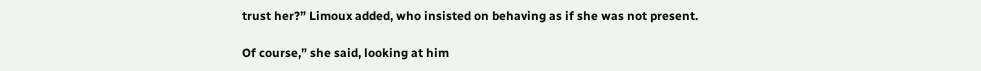trust her?” Limoux added, who insisted on behaving as if she was not present.

Of course,” she said, looking at him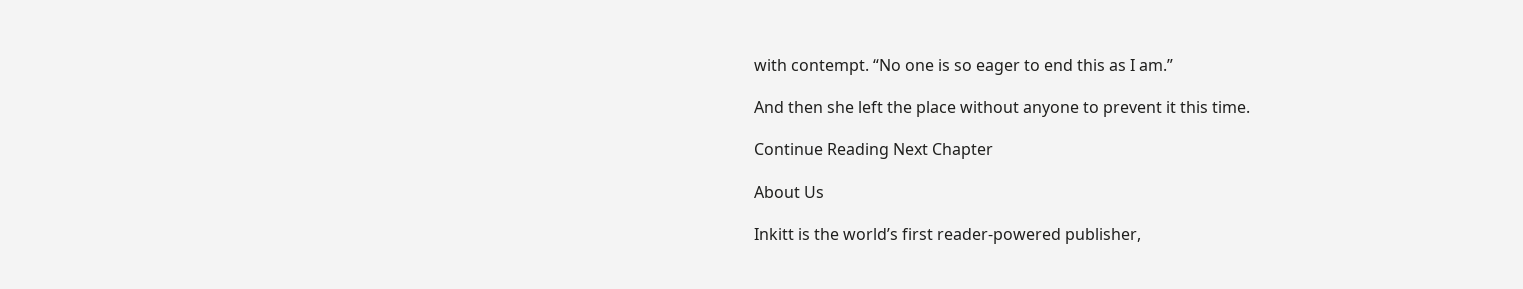with contempt. “No one is so eager to end this as I am.”

And then she left the place without anyone to prevent it this time.

Continue Reading Next Chapter

About Us

Inkitt is the world’s first reader-powered publisher,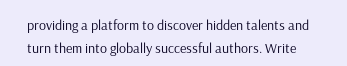providing a platform to discover hidden talents and turn them into globally successful authors. Write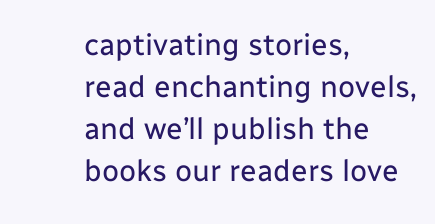captivating stories, read enchanting novels, and we’ll publish the books our readers love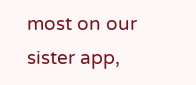most on our sister app,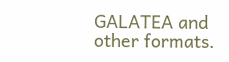GALATEA and other formats.